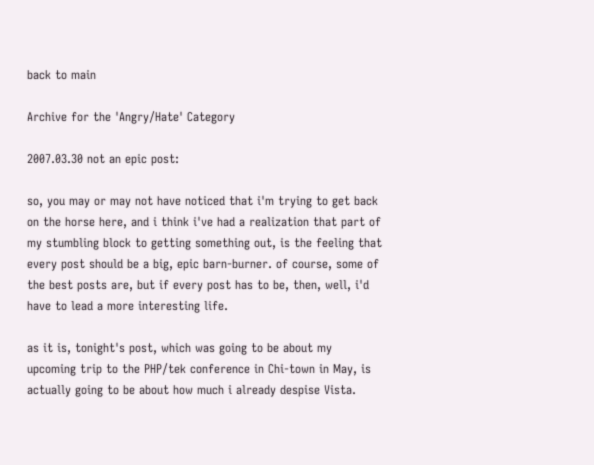back to main

Archive for the 'Angry/Hate' Category

2007.03.30 not an epic post:

so, you may or may not have noticed that i'm trying to get back on the horse here, and i think i've had a realization that part of my stumbling block to getting something out, is the feeling that every post should be a big, epic barn-burner. of course, some of the best posts are, but if every post has to be, then, well, i'd have to lead a more interesting life.

as it is, tonight's post, which was going to be about my upcoming trip to the PHP/tek conference in Chi-town in May, is actually going to be about how much i already despise Vista.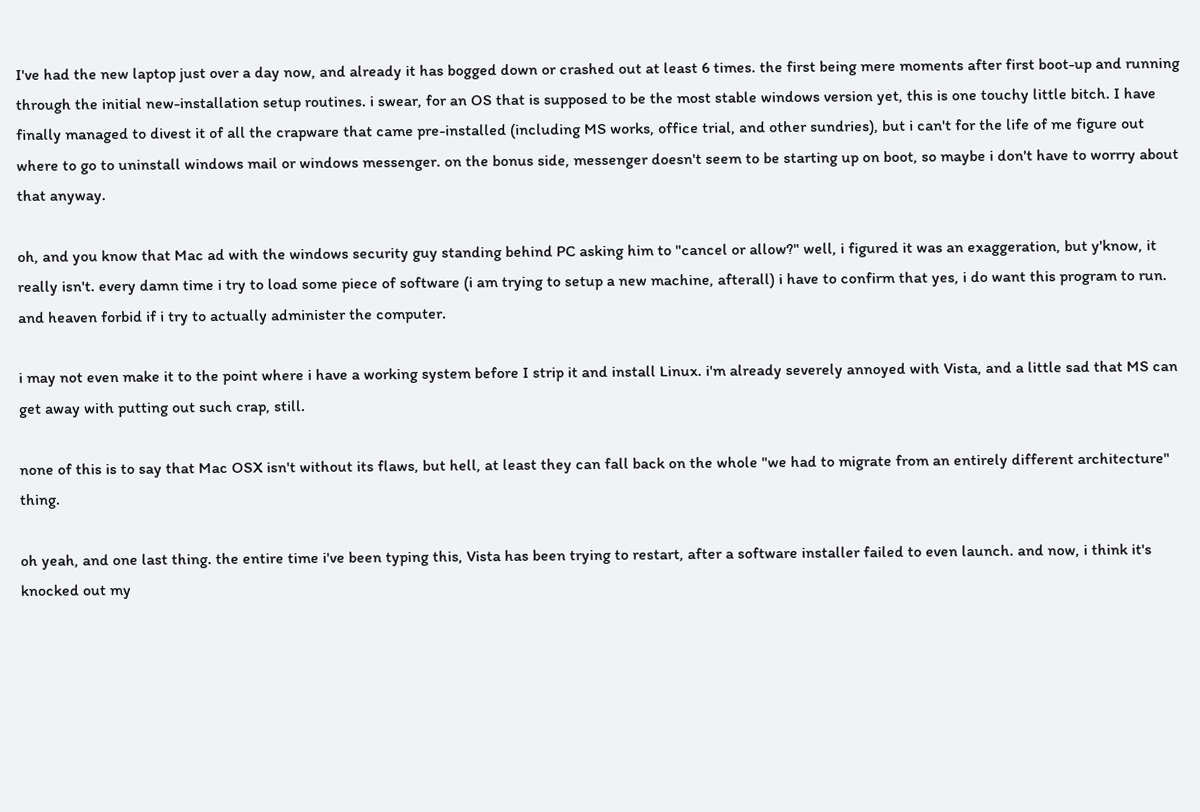I've had the new laptop just over a day now, and already it has bogged down or crashed out at least 6 times. the first being mere moments after first boot-up and running through the initial new-installation setup routines. i swear, for an OS that is supposed to be the most stable windows version yet, this is one touchy little bitch. I have finally managed to divest it of all the crapware that came pre-installed (including MS works, office trial, and other sundries), but i can't for the life of me figure out where to go to uninstall windows mail or windows messenger. on the bonus side, messenger doesn't seem to be starting up on boot, so maybe i don't have to worrry about that anyway.

oh, and you know that Mac ad with the windows security guy standing behind PC asking him to "cancel or allow?" well, i figured it was an exaggeration, but y'know, it really isn't. every damn time i try to load some piece of software (i am trying to setup a new machine, afterall) i have to confirm that yes, i do want this program to run. and heaven forbid if i try to actually administer the computer.

i may not even make it to the point where i have a working system before I strip it and install Linux. i'm already severely annoyed with Vista, and a little sad that MS can get away with putting out such crap, still.

none of this is to say that Mac OSX isn't without its flaws, but hell, at least they can fall back on the whole "we had to migrate from an entirely different architecture" thing.

oh yeah, and one last thing. the entire time i've been typing this, Vista has been trying to restart, after a software installer failed to even launch. and now, i think it's knocked out my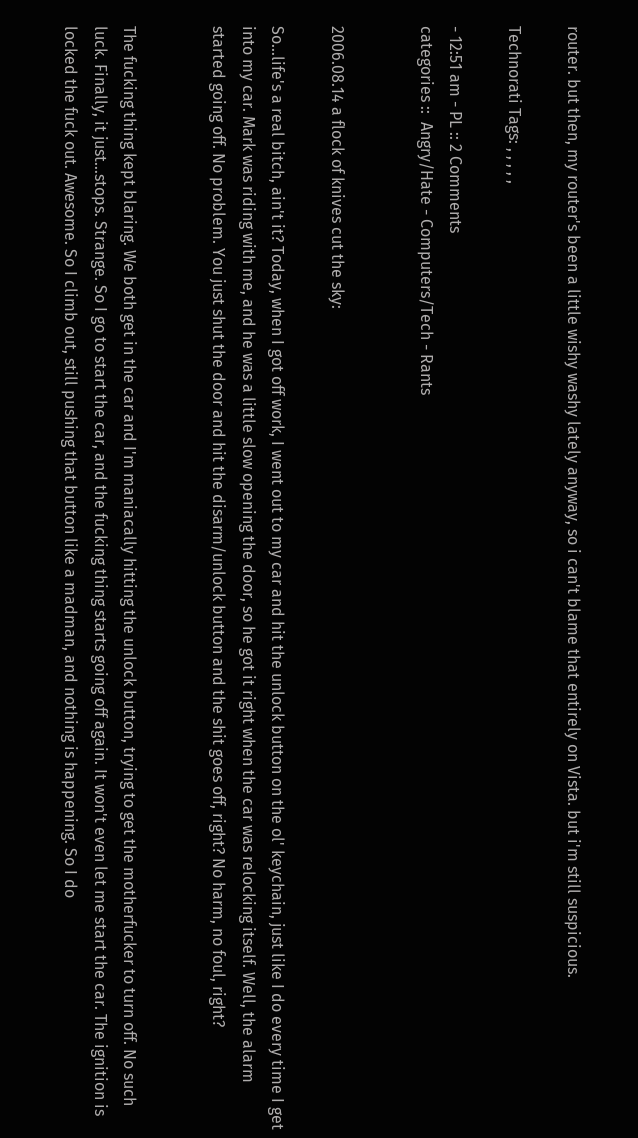router. but then, my router's been a little wishy washy lately anyway, so i can't blame that entirely on Vista. but i'm still suspicious.

Technorati Tags: , , , , ,

- 12:51 am - PL :: 2 Comments
categories ::  Angry/Hate - Computers/Tech - Rants


2006.08.14 a flock of knives cut the sky:

So…life's a real bitch, ain't it? Today, when I got off work, I went out to my car and hit the unlock button on the ol' keychain, just like I do every time I get into my car. Mark was riding with me, and he was a little slow opening the door, so he got it right when the car was relocking itself. Well, the alarm started going off. No problem. You just shut the door and hit the disarm/unlock button and the shit goes off, right? No harm, no foul, right?


The fucking thing kept blaring. We both get in the car and I'm maniacally hitting the unlock button, trying to get the motherfucker to turn off. No such luck. Finally, it just…stops. Strange. So I go to start the car, and the fucking thing starts going off again. It won't even let me start the car. The ignition is locked the fuck out. Awesome. So I climb out, still pushing that button like a madman, and nothing is happening. So I do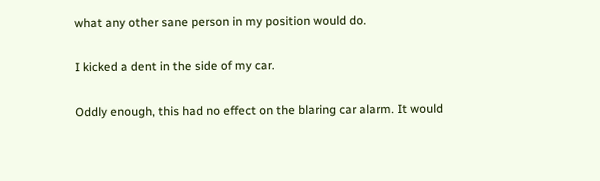what any other sane person in my position would do.

I kicked a dent in the side of my car.

Oddly enough, this had no effect on the blaring car alarm. It would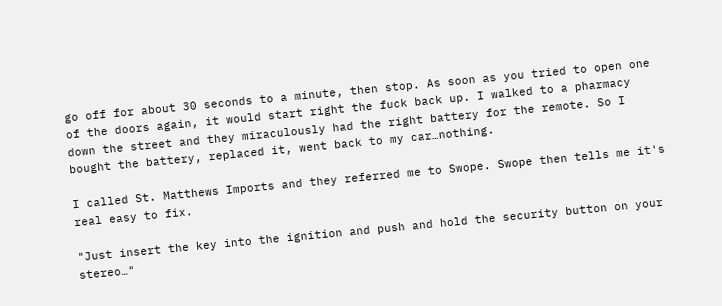go off for about 30 seconds to a minute, then stop. As soon as you tried to open one of the doors again, it would start right the fuck back up. I walked to a pharmacy down the street and they miraculously had the right battery for the remote. So I bought the battery, replaced it, went back to my car…nothing.

I called St. Matthews Imports and they referred me to Swope. Swope then tells me it's real easy to fix.

"Just insert the key into the ignition and push and hold the security button on your stereo…"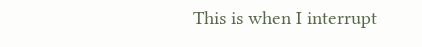This is when I interrupt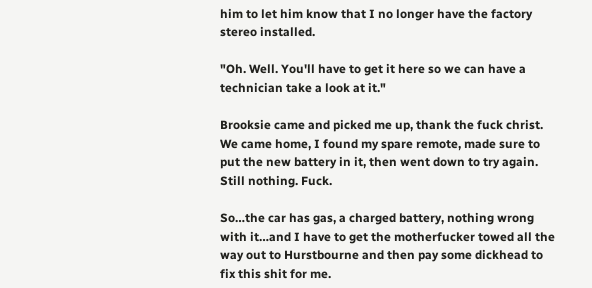him to let him know that I no longer have the factory stereo installed.

"Oh. Well. You'll have to get it here so we can have a technician take a look at it."

Brooksie came and picked me up, thank the fuck christ. We came home, I found my spare remote, made sure to put the new battery in it, then went down to try again. Still nothing. Fuck.

So…the car has gas, a charged battery, nothing wrong with it…and I have to get the motherfucker towed all the way out to Hurstbourne and then pay some dickhead to fix this shit for me.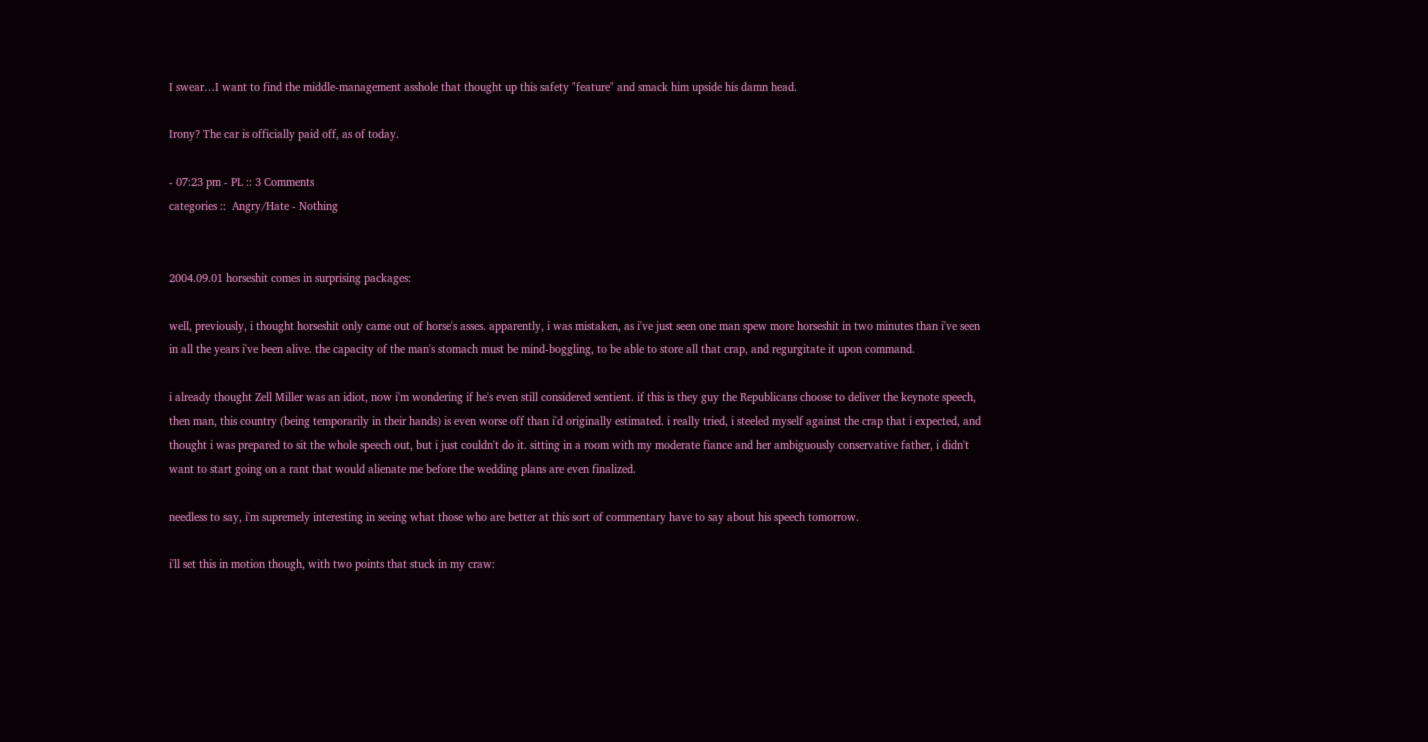I swear…I want to find the middle-management asshole that thought up this safety "feature" and smack him upside his damn head.

Irony? The car is officially paid off, as of today.

- 07:23 pm - PL :: 3 Comments
categories ::  Angry/Hate - Nothing


2004.09.01 horseshit comes in surprising packages:

well, previously, i thought horseshit only came out of horse's asses. apparently, i was mistaken, as i've just seen one man spew more horseshit in two minutes than i've seen in all the years i've been alive. the capacity of the man's stomach must be mind-boggling, to be able to store all that crap, and regurgitate it upon command.

i already thought Zell Miller was an idiot, now i'm wondering if he's even still considered sentient. if this is they guy the Republicans choose to deliver the keynote speech, then man, this country (being temporarily in their hands) is even worse off than i'd originally estimated. i really tried, i steeled myself against the crap that i expected, and thought i was prepared to sit the whole speech out, but i just couldn't do it. sitting in a room with my moderate fiance and her ambiguously conservative father, i didn't want to start going on a rant that would alienate me before the wedding plans are even finalized.

needless to say, i'm supremely interesting in seeing what those who are better at this sort of commentary have to say about his speech tomorrow.

i'll set this in motion though, with two points that stuck in my craw: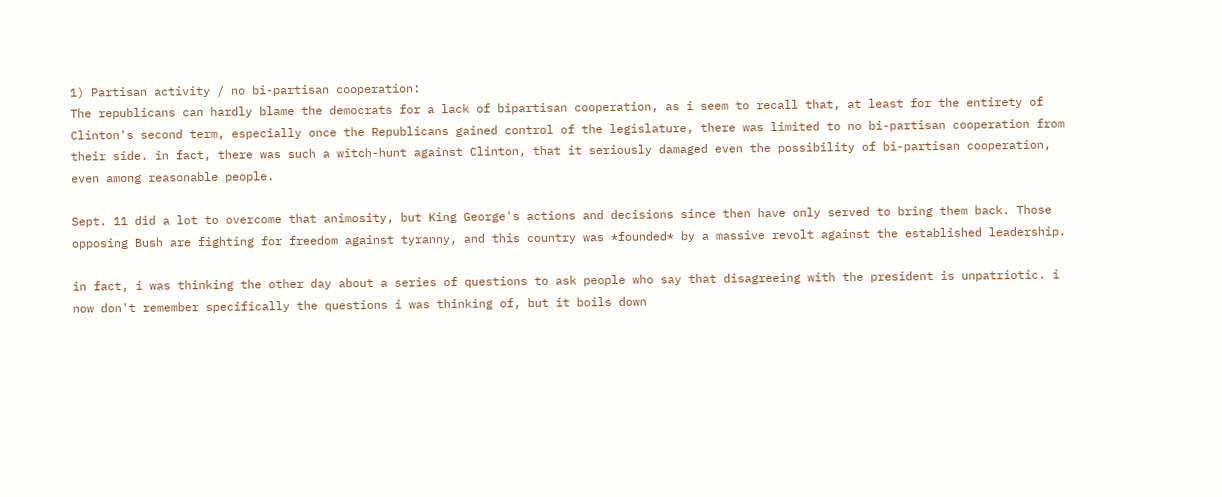1) Partisan activity / no bi-partisan cooperation:
The republicans can hardly blame the democrats for a lack of bipartisan cooperation, as i seem to recall that, at least for the entirety of Clinton's second term, especially once the Republicans gained control of the legislature, there was limited to no bi-partisan cooperation from their side. in fact, there was such a witch-hunt against Clinton, that it seriously damaged even the possibility of bi-partisan cooperation, even among reasonable people.

Sept. 11 did a lot to overcome that animosity, but King George's actions and decisions since then have only served to bring them back. Those opposing Bush are fighting for freedom against tyranny, and this country was *founded* by a massive revolt against the established leadership.

in fact, i was thinking the other day about a series of questions to ask people who say that disagreeing with the president is unpatriotic. i now don't remember specifically the questions i was thinking of, but it boils down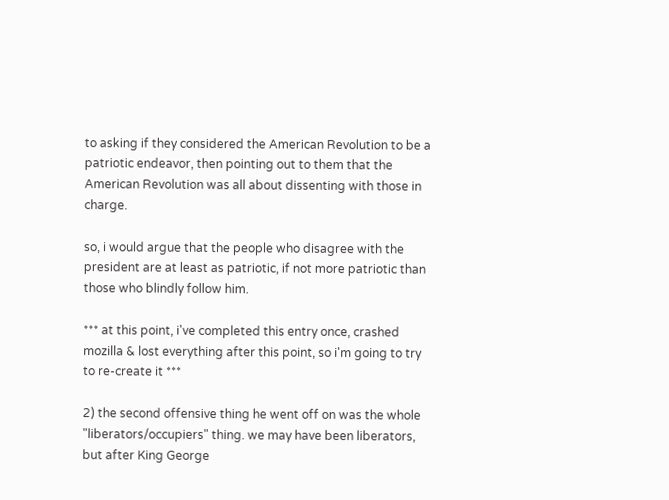to asking if they considered the American Revolution to be a patriotic endeavor, then pointing out to them that the American Revolution was all about dissenting with those in charge.

so, i would argue that the people who disagree with the president are at least as patriotic, if not more patriotic than those who blindly follow him.

*** at this point, i've completed this entry once, crashed mozilla & lost everything after this point, so i'm going to try to re-create it ***

2) the second offensive thing he went off on was the whole "liberators/occupiers" thing. we may have been liberators, but after King George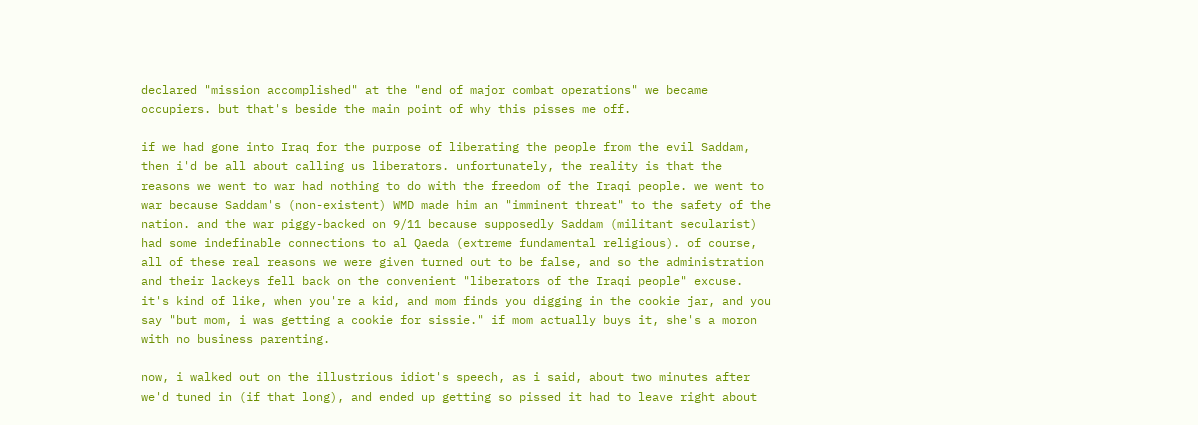declared "mission accomplished" at the "end of major combat operations" we became occupiers. but that's beside the main point of why this pisses me off.

if we had gone into Iraq for the purpose of liberating the people from the evil Saddam, then i'd be all about calling us liberators. unfortunately, the reality is that the reasons we went to war had nothing to do with the freedom of the Iraqi people. we went to war because Saddam's (non-existent) WMD made him an "imminent threat" to the safety of the nation. and the war piggy-backed on 9/11 because supposedly Saddam (militant secularist) had some indefinable connections to al Qaeda (extreme fundamental religious). of course, all of these real reasons we were given turned out to be false, and so the administration and their lackeys fell back on the convenient "liberators of the Iraqi people" excuse. it's kind of like, when you're a kid, and mom finds you digging in the cookie jar, and you say "but mom, i was getting a cookie for sissie." if mom actually buys it, she's a moron with no business parenting.

now, i walked out on the illustrious idiot's speech, as i said, about two minutes after we'd tuned in (if that long), and ended up getting so pissed it had to leave right about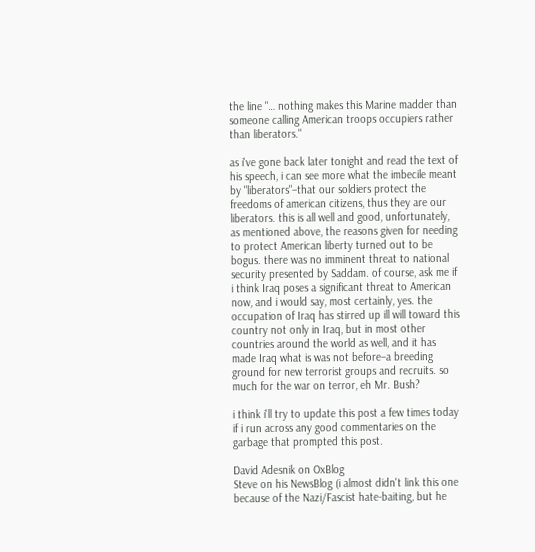the line "… nothing makes this Marine madder than someone calling American troops occupiers rather than liberators."

as i've gone back later tonight and read the text of his speech, i can see more what the imbecile meant by "liberators"–that our soldiers protect the freedoms of american citizens, thus they are our liberators. this is all well and good, unfortunately, as mentioned above, the reasons given for needing to protect American liberty turned out to be bogus. there was no imminent threat to national security presented by Saddam. of course, ask me if i think Iraq poses a significant threat to American now, and i would say, most certainly, yes. the occupation of Iraq has stirred up ill will toward this country not only in Iraq, but in most other countries around the world as well, and it has made Iraq what is was not before–a breeding ground for new terrorist groups and recruits. so much for the war on terror, eh Mr. Bush?

i think i'll try to update this post a few times today if i run across any good commentaries on the garbage that prompted this post.

David Adesnik on OxBlog
Steve on his NewsBlog (i almost didn't link this one because of the Nazi/Fascist hate-baiting, but he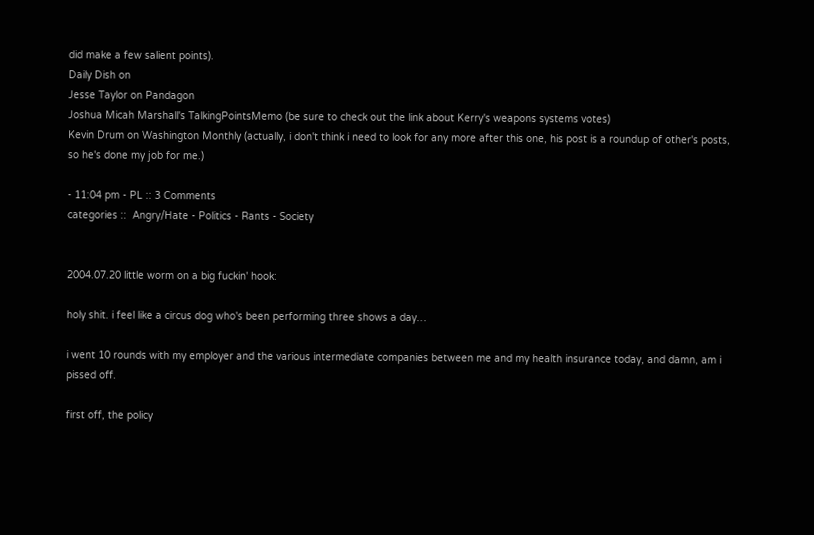did make a few salient points).
Daily Dish on
Jesse Taylor on Pandagon
Joshua Micah Marshall's TalkingPointsMemo (be sure to check out the link about Kerry's weapons systems votes)
Kevin Drum on Washington Monthly (actually, i don't think i need to look for any more after this one, his post is a roundup of other's posts, so he's done my job for me.)

- 11:04 pm - PL :: 3 Comments
categories ::  Angry/Hate - Politics - Rants - Society


2004.07.20 little worm on a big fuckin' hook:

holy shit. i feel like a circus dog who's been performing three shows a day…

i went 10 rounds with my employer and the various intermediate companies between me and my health insurance today, and damn, am i pissed off.

first off, the policy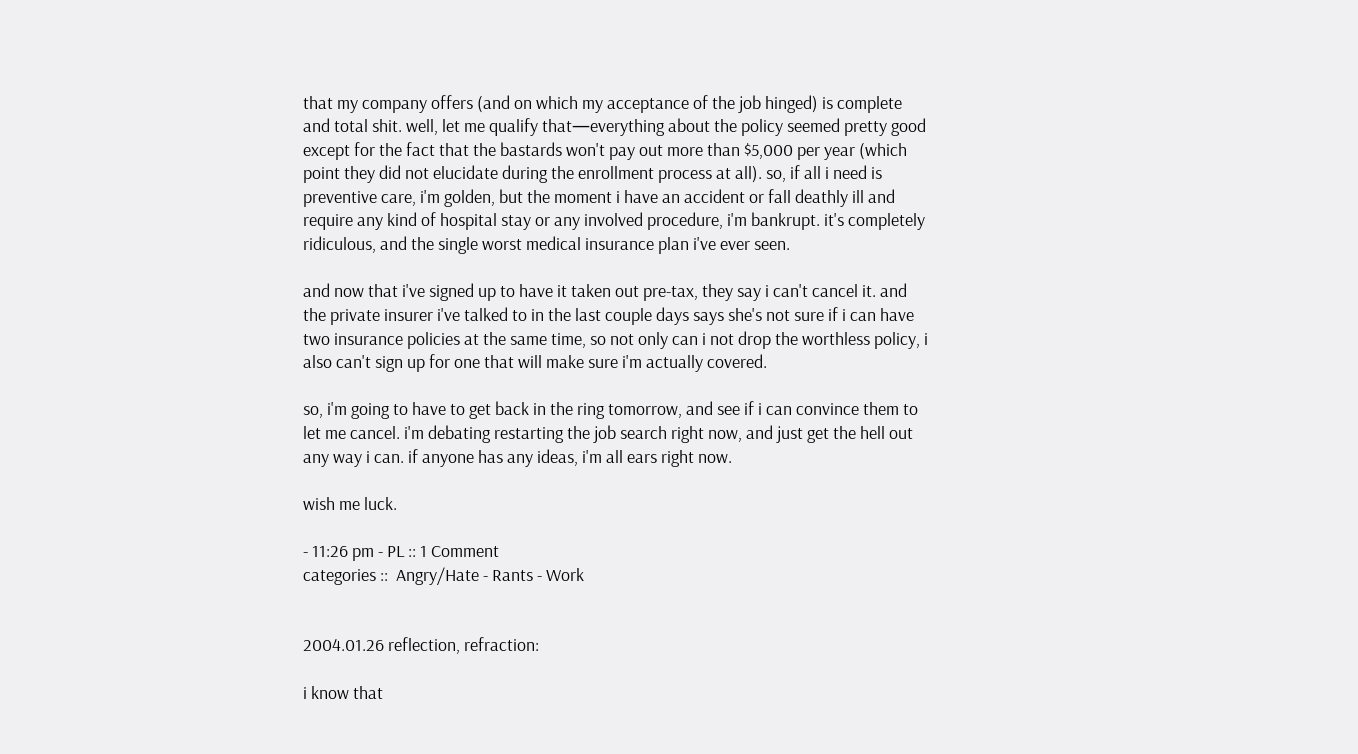that my company offers (and on which my acceptance of the job hinged) is complete and total shit. well, let me qualify that—everything about the policy seemed pretty good except for the fact that the bastards won't pay out more than $5,000 per year (which point they did not elucidate during the enrollment process at all). so, if all i need is preventive care, i'm golden, but the moment i have an accident or fall deathly ill and require any kind of hospital stay or any involved procedure, i'm bankrupt. it's completely ridiculous, and the single worst medical insurance plan i've ever seen.

and now that i've signed up to have it taken out pre-tax, they say i can't cancel it. and the private insurer i've talked to in the last couple days says she's not sure if i can have two insurance policies at the same time, so not only can i not drop the worthless policy, i also can't sign up for one that will make sure i'm actually covered.

so, i'm going to have to get back in the ring tomorrow, and see if i can convince them to let me cancel. i'm debating restarting the job search right now, and just get the hell out any way i can. if anyone has any ideas, i'm all ears right now.

wish me luck.

- 11:26 pm - PL :: 1 Comment
categories ::  Angry/Hate - Rants - Work


2004.01.26 reflection, refraction:

i know that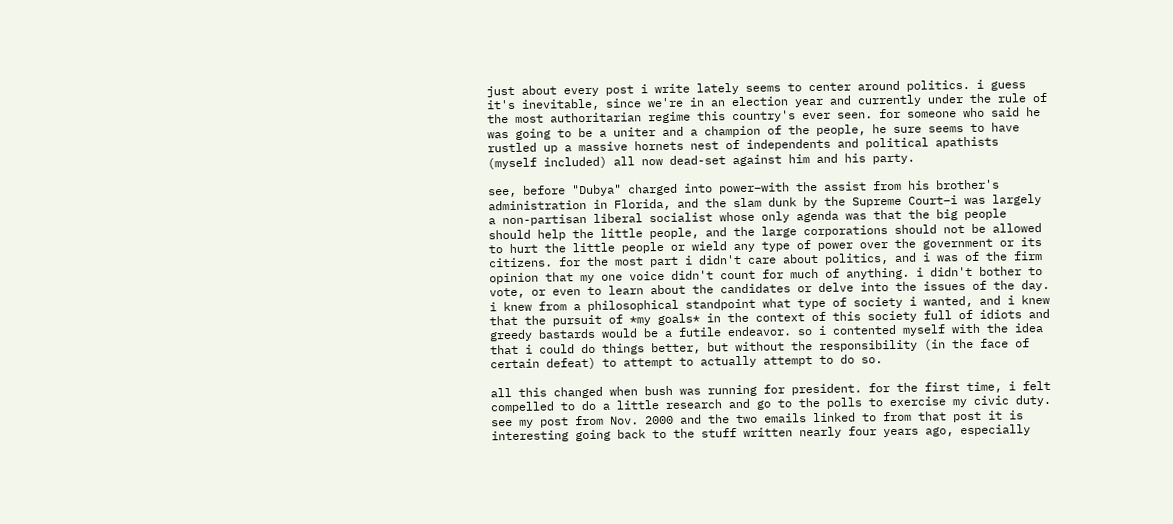just about every post i write lately seems to center around politics. i guess it's inevitable, since we're in an election year and currently under the rule of the most authoritarian regime this country's ever seen. for someone who said he was going to be a uniter and a champion of the people, he sure seems to have rustled up a massive hornets nest of independents and political apathists (myself included) all now dead-set against him and his party.

see, before "Dubya" charged into power–with the assist from his brother's administration in Florida, and the slam dunk by the Supreme Court–i was largely a non-partisan liberal socialist whose only agenda was that the big people should help the little people, and the large corporations should not be allowed to hurt the little people or wield any type of power over the government or its citizens. for the most part i didn't care about politics, and i was of the firm opinion that my one voice didn't count for much of anything. i didn't bother to vote, or even to learn about the candidates or delve into the issues of the day. i knew from a philosophical standpoint what type of society i wanted, and i knew that the pursuit of *my goals* in the context of this society full of idiots and greedy bastards would be a futile endeavor. so i contented myself with the idea that i could do things better, but without the responsibility (in the face of certain defeat) to attempt to actually attempt to do so.

all this changed when bush was running for president. for the first time, i felt compelled to do a little research and go to the polls to exercise my civic duty. see my post from Nov. 2000 and the two emails linked to from that post it is interesting going back to the stuff written nearly four years ago, especially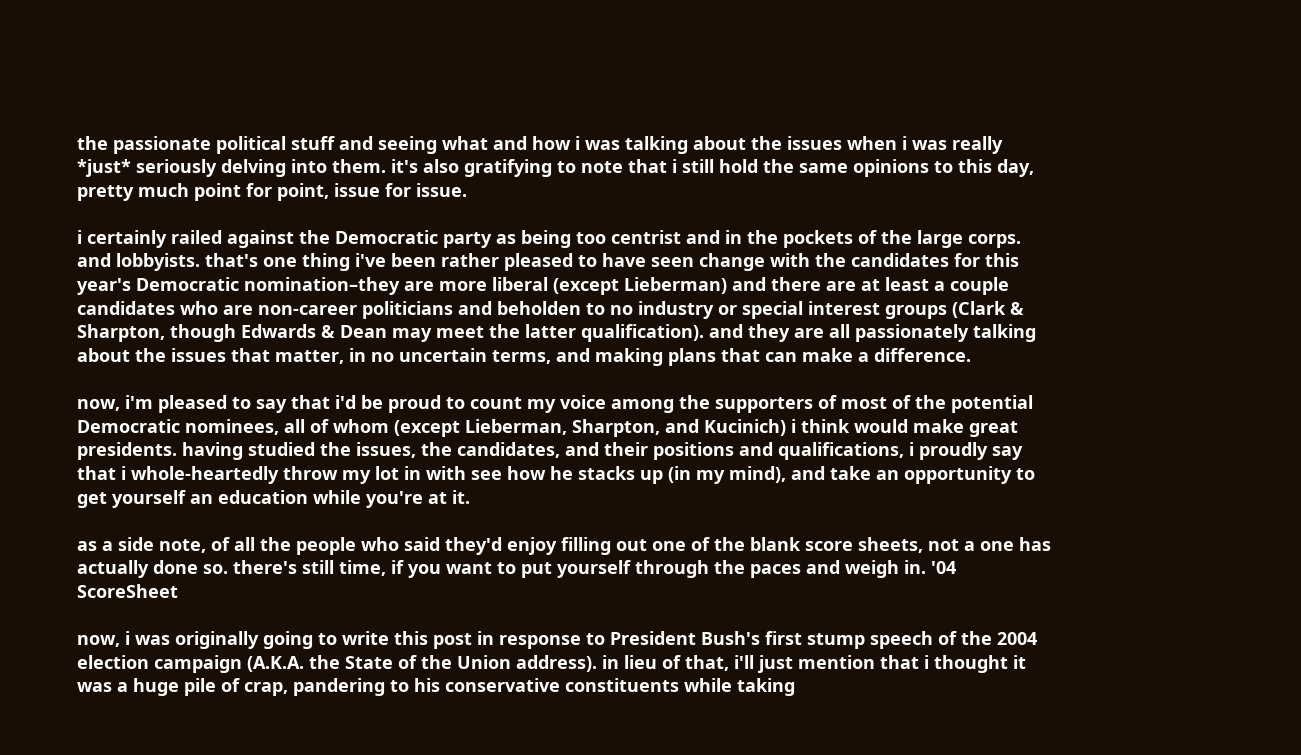the passionate political stuff and seeing what and how i was talking about the issues when i was really *just* seriously delving into them. it's also gratifying to note that i still hold the same opinions to this day, pretty much point for point, issue for issue.

i certainly railed against the Democratic party as being too centrist and in the pockets of the large corps. and lobbyists. that's one thing i've been rather pleased to have seen change with the candidates for this year's Democratic nomination–they are more liberal (except Lieberman) and there are at least a couple candidates who are non-career politicians and beholden to no industry or special interest groups (Clark & Sharpton, though Edwards & Dean may meet the latter qualification). and they are all passionately talking about the issues that matter, in no uncertain terms, and making plans that can make a difference.

now, i'm pleased to say that i'd be proud to count my voice among the supporters of most of the potential Democratic nominees, all of whom (except Lieberman, Sharpton, and Kucinich) i think would make great presidents. having studied the issues, the candidates, and their positions and qualifications, i proudly say that i whole-heartedly throw my lot in with see how he stacks up (in my mind), and take an opportunity to get yourself an education while you're at it.

as a side note, of all the people who said they'd enjoy filling out one of the blank score sheets, not a one has actually done so. there's still time, if you want to put yourself through the paces and weigh in. '04 ScoreSheet

now, i was originally going to write this post in response to President Bush's first stump speech of the 2004 election campaign (A.K.A. the State of the Union address). in lieu of that, i'll just mention that i thought it was a huge pile of crap, pandering to his conservative constituents while taking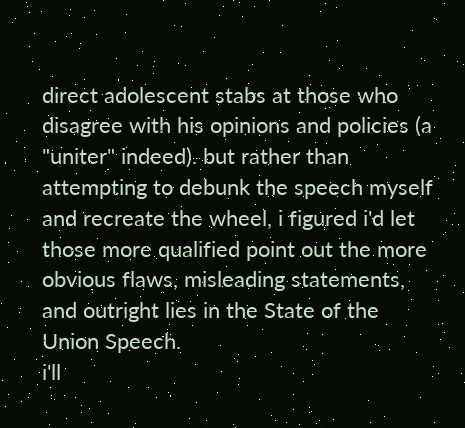direct adolescent stabs at those who disagree with his opinions and policies (a "uniter" indeed). but rather than attempting to debunk the speech myself and recreate the wheel, i figured i'd let those more qualified point out the more obvious flaws, misleading statements, and outright lies in the State of the Union Speech.
i'll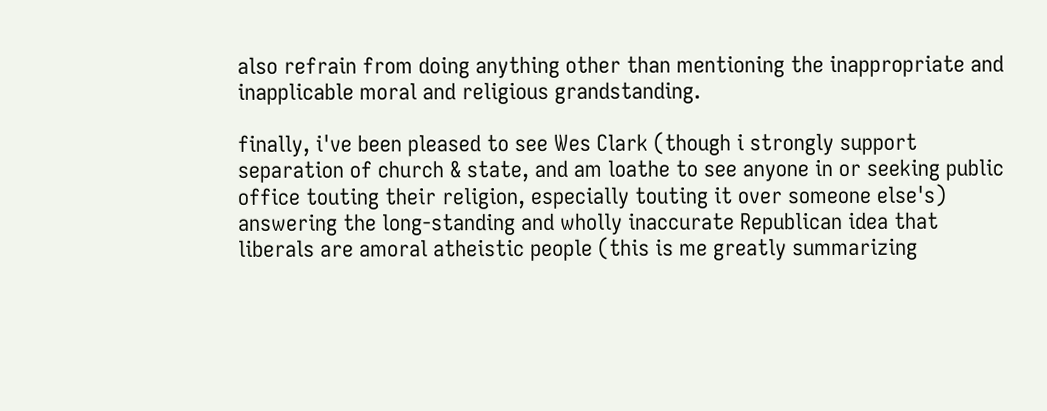also refrain from doing anything other than mentioning the inappropriate and inapplicable moral and religious grandstanding.

finally, i've been pleased to see Wes Clark (though i strongly support separation of church & state, and am loathe to see anyone in or seeking public office touting their religion, especially touting it over someone else's) answering the long-standing and wholly inaccurate Republican idea that liberals are amoral atheistic people (this is me greatly summarizing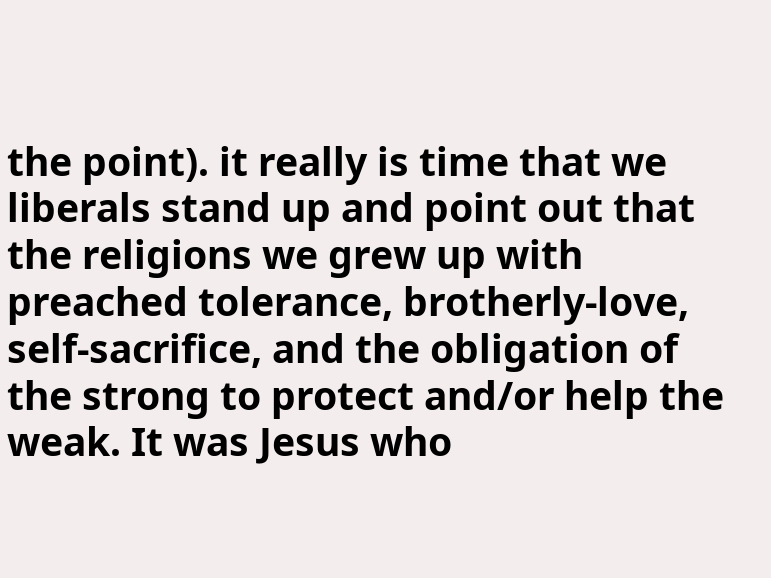the point). it really is time that we liberals stand up and point out that the religions we grew up with preached tolerance, brotherly-love, self-sacrifice, and the obligation of the strong to protect and/or help the weak. It was Jesus who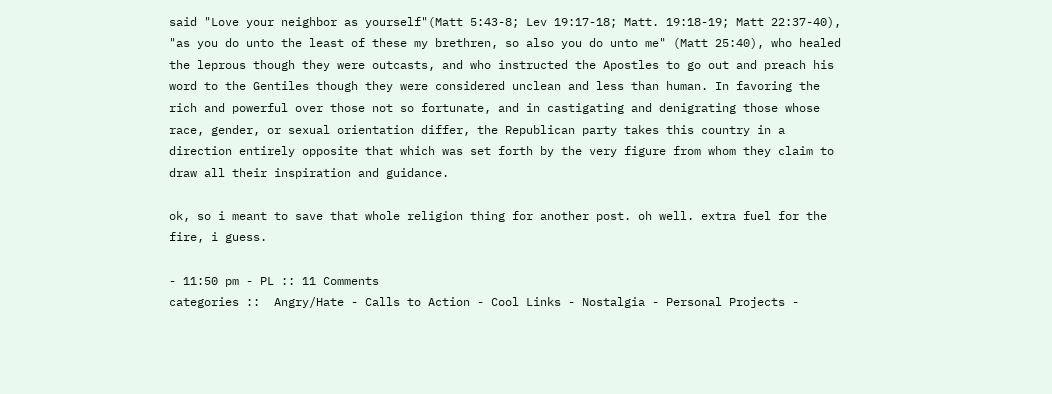said "Love your neighbor as yourself"(Matt 5:43-8; Lev 19:17-18; Matt. 19:18-19; Matt 22:37-40), "as you do unto the least of these my brethren, so also you do unto me" (Matt 25:40), who healed the leprous though they were outcasts, and who instructed the Apostles to go out and preach his word to the Gentiles though they were considered unclean and less than human. In favoring the rich and powerful over those not so fortunate, and in castigating and denigrating those whose race, gender, or sexual orientation differ, the Republican party takes this country in a direction entirely opposite that which was set forth by the very figure from whom they claim to draw all their inspiration and guidance.

ok, so i meant to save that whole religion thing for another post. oh well. extra fuel for the fire, i guess.

- 11:50 pm - PL :: 11 Comments
categories ::  Angry/Hate - Calls to Action - Cool Links - Nostalgia - Personal Projects -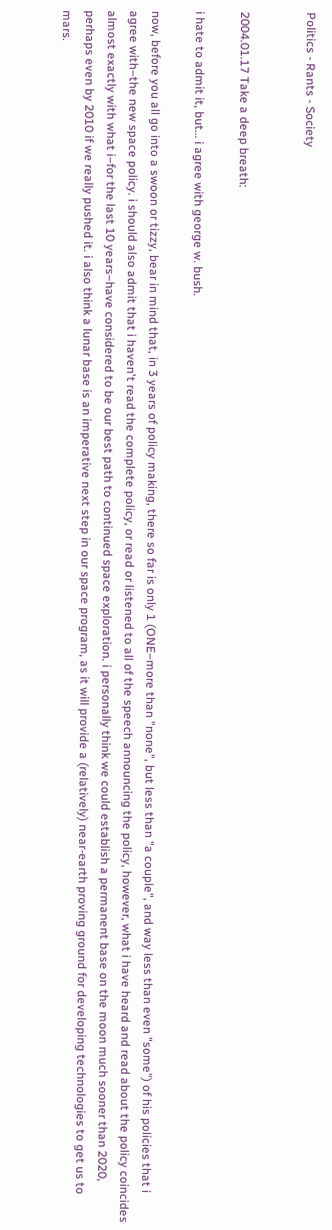Politics - Rants - Society


2004.01.17 Take a deep breath:

i hate to admit it, but… i agree with george w. bush.

now, before you all go into a swoon or tizzy, bear in mind that, in 3 years of policy making, there so far is only 1 (ONE–more than "none", but less than "a couple", and way less than even "some") of his policies that i agree with–the new space policy. i should also admit that i haven't read the complete policy, or read or listened to all of the speech announcing the policy, however, what i have heard and read about the policy coincides almost exactly with what i–for the last 10 years–have considered to be our best path to continued space exploration. i personally think we could establish a permanent base on the moon much sooner than 2020, perhaps even by 2010 if we really pushed it. i also think a lunar base is an imperative next step in our space program, as it will provide a (relatively) near-earth proving ground for developing technologies to get us to mars.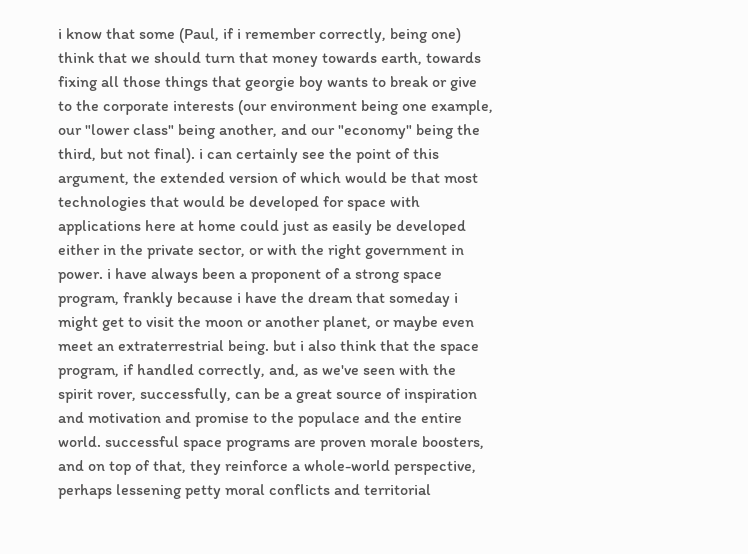i know that some (Paul, if i remember correctly, being one) think that we should turn that money towards earth, towards fixing all those things that georgie boy wants to break or give to the corporate interests (our environment being one example, our "lower class" being another, and our "economy" being the third, but not final). i can certainly see the point of this argument, the extended version of which would be that most technologies that would be developed for space with applications here at home could just as easily be developed either in the private sector, or with the right government in power. i have always been a proponent of a strong space program, frankly because i have the dream that someday i might get to visit the moon or another planet, or maybe even meet an extraterrestrial being. but i also think that the space program, if handled correctly, and, as we've seen with the spirit rover, successfully, can be a great source of inspiration and motivation and promise to the populace and the entire world. successful space programs are proven morale boosters, and on top of that, they reinforce a whole-world perspective, perhaps lessening petty moral conflicts and territorial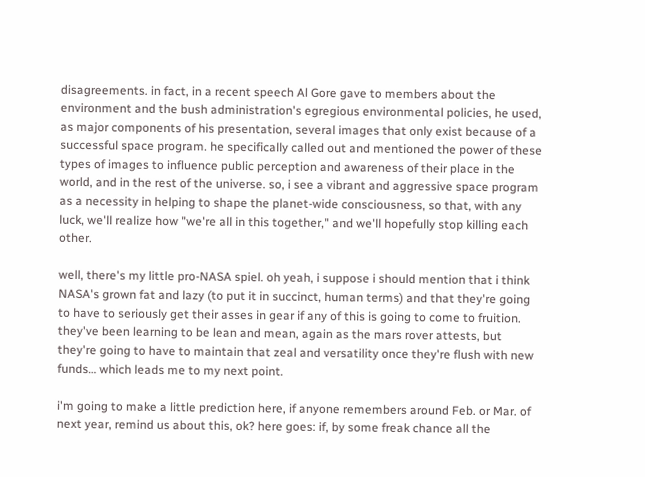disagreements. in fact, in a recent speech Al Gore gave to members about the environment and the bush administration's egregious environmental policies, he used, as major components of his presentation, several images that only exist because of a successful space program. he specifically called out and mentioned the power of these types of images to influence public perception and awareness of their place in the world, and in the rest of the universe. so, i see a vibrant and aggressive space program as a necessity in helping to shape the planet-wide consciousness, so that, with any luck, we'll realize how "we're all in this together," and we'll hopefully stop killing each other.

well, there's my little pro-NASA spiel. oh yeah, i suppose i should mention that i think NASA's grown fat and lazy (to put it in succinct, human terms) and that they're going to have to seriously get their asses in gear if any of this is going to come to fruition. they've been learning to be lean and mean, again as the mars rover attests, but they're going to have to maintain that zeal and versatility once they're flush with new funds… which leads me to my next point.

i'm going to make a little prediction here, if anyone remembers around Feb. or Mar. of next year, remind us about this, ok? here goes: if, by some freak chance all the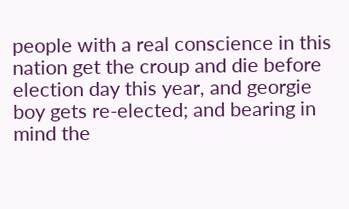people with a real conscience in this nation get the croup and die before election day this year, and georgie boy gets re-elected; and bearing in mind the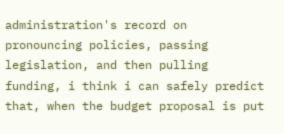administration's record on pronouncing policies, passing legislation, and then pulling funding, i think i can safely predict that, when the budget proposal is put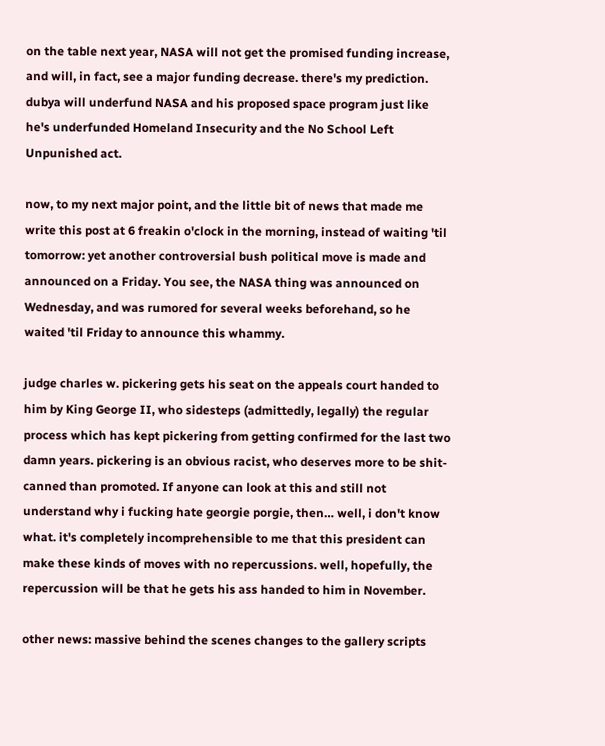on the table next year, NASA will not get the promised funding increase, and will, in fact, see a major funding decrease. there's my prediction. dubya will underfund NASA and his proposed space program just like he's underfunded Homeland Insecurity and the No School Left Unpunished act.

now, to my next major point, and the little bit of news that made me write this post at 6 freakin o'clock in the morning, instead of waiting 'til tomorrow: yet another controversial bush political move is made and announced on a Friday. You see, the NASA thing was announced on Wednesday, and was rumored for several weeks beforehand, so he waited 'til Friday to announce this whammy.

judge charles w. pickering gets his seat on the appeals court handed to him by King George II, who sidesteps (admittedly, legally) the regular process which has kept pickering from getting confirmed for the last two damn years. pickering is an obvious racist, who deserves more to be shit-canned than promoted. If anyone can look at this and still not understand why i fucking hate georgie porgie, then… well, i don't know what. it's completely incomprehensible to me that this president can make these kinds of moves with no repercussions. well, hopefully, the repercussion will be that he gets his ass handed to him in November.

other news: massive behind the scenes changes to the gallery scripts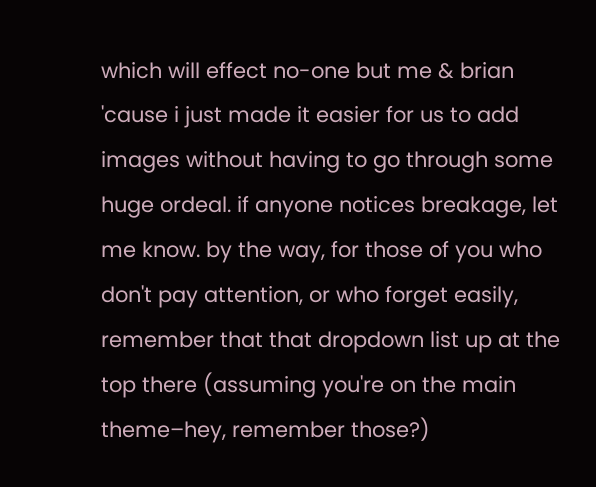which will effect no-one but me & brian 'cause i just made it easier for us to add images without having to go through some huge ordeal. if anyone notices breakage, let me know. by the way, for those of you who don't pay attention, or who forget easily, remember that that dropdown list up at the top there (assuming you're on the main theme–hey, remember those?)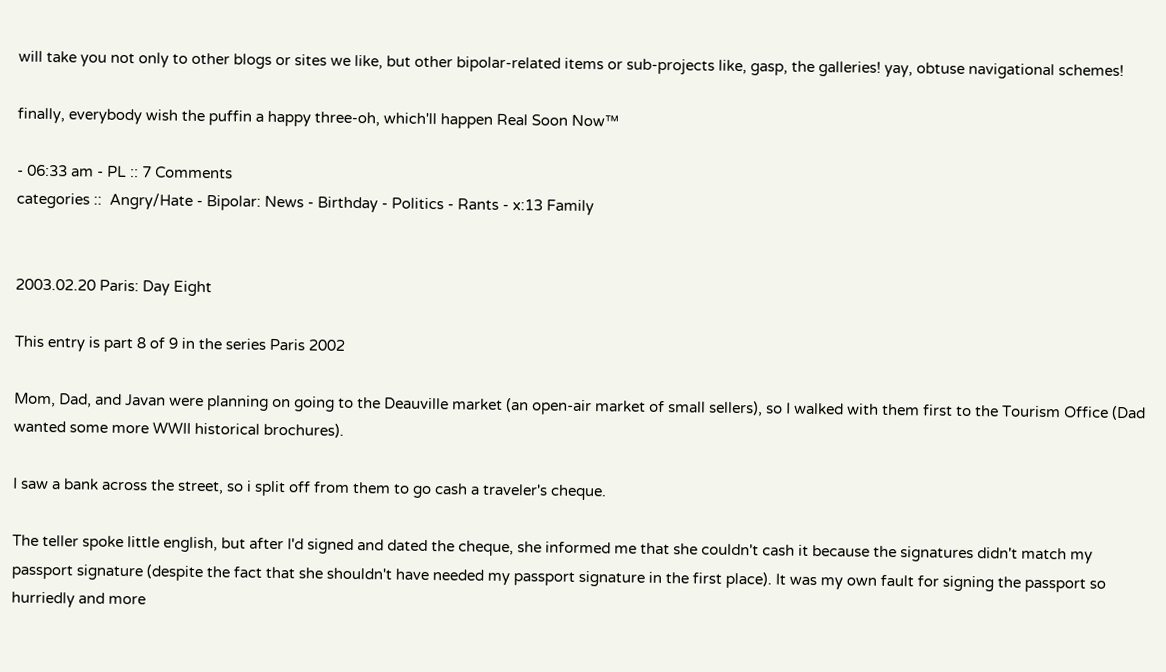will take you not only to other blogs or sites we like, but other bipolar-related items or sub-projects like, gasp, the galleries! yay, obtuse navigational schemes!

finally, everybody wish the puffin a happy three-oh, which'll happen Real Soon Now™

- 06:33 am - PL :: 7 Comments
categories ::  Angry/Hate - Bipolar: News - Birthday - Politics - Rants - x:13 Family


2003.02.20 Paris: Day Eight

This entry is part 8 of 9 in the series Paris 2002

Mom, Dad, and Javan were planning on going to the Deauville market (an open-air market of small sellers), so I walked with them first to the Tourism Office (Dad wanted some more WWII historical brochures).

I saw a bank across the street, so i split off from them to go cash a traveler's cheque.

The teller spoke little english, but after I'd signed and dated the cheque, she informed me that she couldn't cash it because the signatures didn't match my passport signature (despite the fact that she shouldn't have needed my passport signature in the first place). It was my own fault for signing the passport so hurriedly and more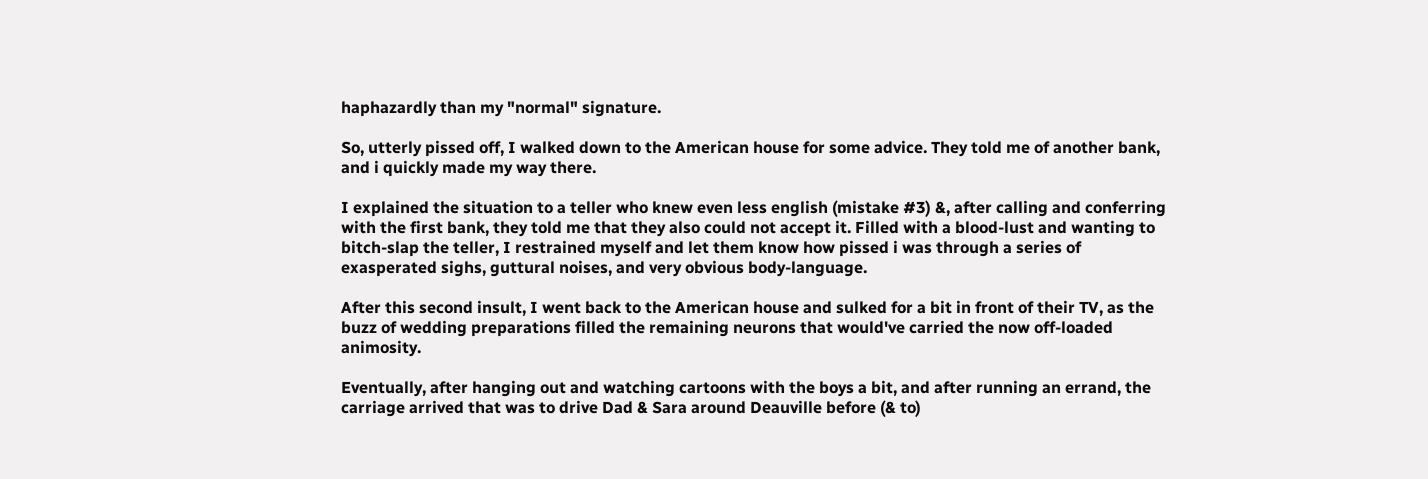haphazardly than my "normal" signature.

So, utterly pissed off, I walked down to the American house for some advice. They told me of another bank, and i quickly made my way there.

I explained the situation to a teller who knew even less english (mistake #3) &, after calling and conferring with the first bank, they told me that they also could not accept it. Filled with a blood-lust and wanting to bitch-slap the teller, I restrained myself and let them know how pissed i was through a series of exasperated sighs, guttural noises, and very obvious body-language.

After this second insult, I went back to the American house and sulked for a bit in front of their TV, as the buzz of wedding preparations filled the remaining neurons that would've carried the now off-loaded animosity.

Eventually, after hanging out and watching cartoons with the boys a bit, and after running an errand, the carriage arrived that was to drive Dad & Sara around Deauville before (& to)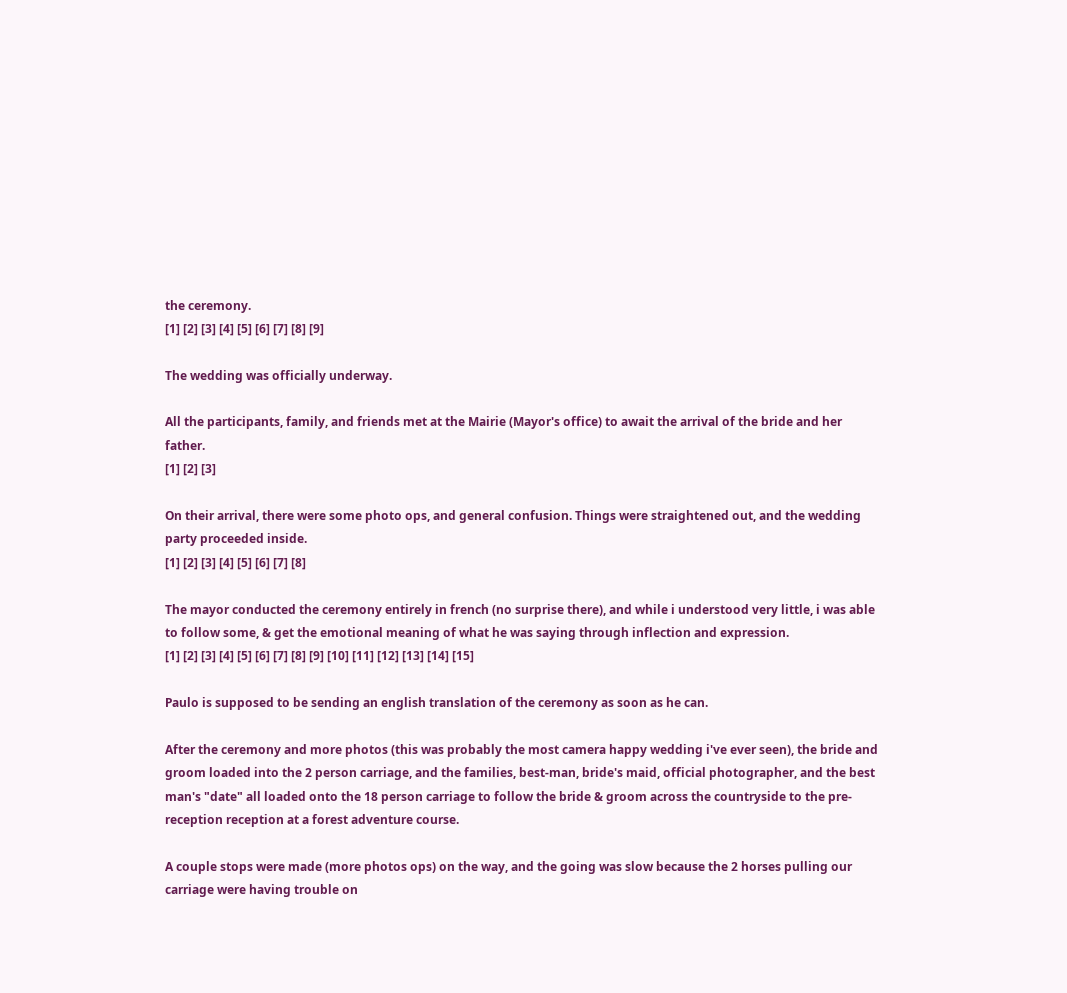the ceremony.
[1] [2] [3] [4] [5] [6] [7] [8] [9]

The wedding was officially underway.

All the participants, family, and friends met at the Mairie (Mayor's office) to await the arrival of the bride and her father.
[1] [2] [3]

On their arrival, there were some photo ops, and general confusion. Things were straightened out, and the wedding party proceeded inside.
[1] [2] [3] [4] [5] [6] [7] [8]

The mayor conducted the ceremony entirely in french (no surprise there), and while i understood very little, i was able to follow some, & get the emotional meaning of what he was saying through inflection and expression.
[1] [2] [3] [4] [5] [6] [7] [8] [9] [10] [11] [12] [13] [14] [15]

Paulo is supposed to be sending an english translation of the ceremony as soon as he can.

After the ceremony and more photos (this was probably the most camera happy wedding i've ever seen), the bride and groom loaded into the 2 person carriage, and the families, best-man, bride's maid, official photographer, and the best man's "date" all loaded onto the 18 person carriage to follow the bride & groom across the countryside to the pre-reception reception at a forest adventure course.

A couple stops were made (more photos ops) on the way, and the going was slow because the 2 horses pulling our carriage were having trouble on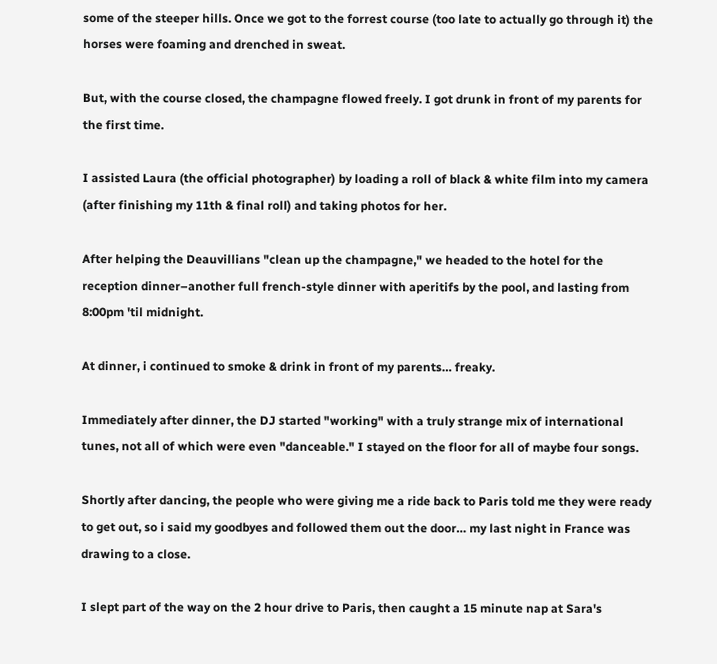some of the steeper hills. Once we got to the forrest course (too late to actually go through it) the horses were foaming and drenched in sweat.

But, with the course closed, the champagne flowed freely. I got drunk in front of my parents for the first time.

I assisted Laura (the official photographer) by loading a roll of black & white film into my camera (after finishing my 11th & final roll) and taking photos for her.

After helping the Deauvillians "clean up the champagne," we headed to the hotel for the reception dinner–another full french-style dinner with aperitifs by the pool, and lasting from 8:00pm 'til midnight.

At dinner, i continued to smoke & drink in front of my parents… freaky.

Immediately after dinner, the DJ started "working" with a truly strange mix of international tunes, not all of which were even "danceable." I stayed on the floor for all of maybe four songs.

Shortly after dancing, the people who were giving me a ride back to Paris told me they were ready to get out, so i said my goodbyes and followed them out the door… my last night in France was drawing to a close.

I slept part of the way on the 2 hour drive to Paris, then caught a 15 minute nap at Sara's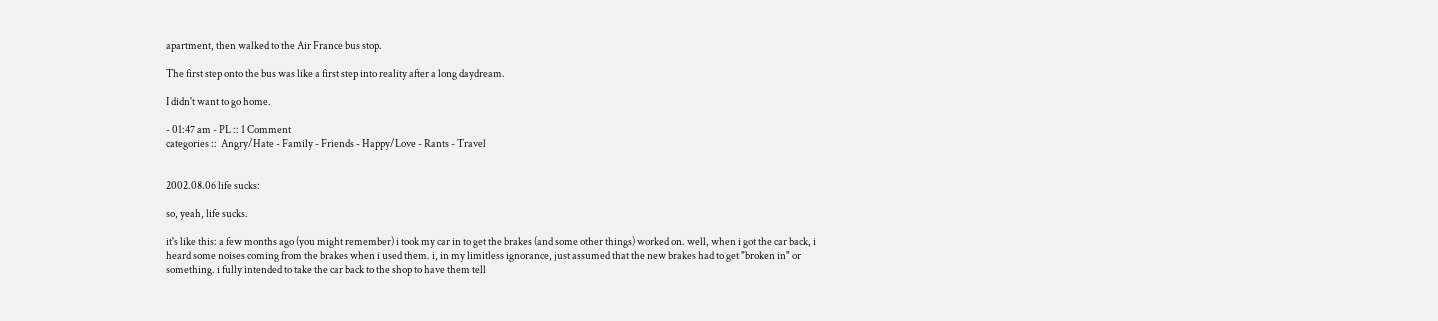apartment, then walked to the Air France bus stop.

The first step onto the bus was like a first step into reality after a long daydream.

I didn't want to go home.

- 01:47 am - PL :: 1 Comment
categories ::  Angry/Hate - Family - Friends - Happy/Love - Rants - Travel


2002.08.06 life sucks:

so, yeah, life sucks.

it's like this: a few months ago (you might remember) i took my car in to get the brakes (and some other things) worked on. well, when i got the car back, i heard some noises coming from the brakes when i used them. i, in my limitless ignorance, just assumed that the new brakes had to get "broken in" or something. i fully intended to take the car back to the shop to have them tell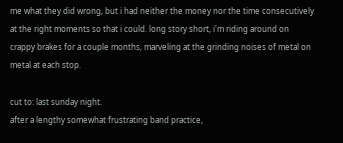me what they did wrong, but i had neither the money nor the time consecutively at the right moments so that i could. long story short, i'm riding around on crappy brakes for a couple months, marveling at the grinding noises of metal on metal at each stop.

cut to: last sunday night.
after a lengthy somewhat frustrating band practice,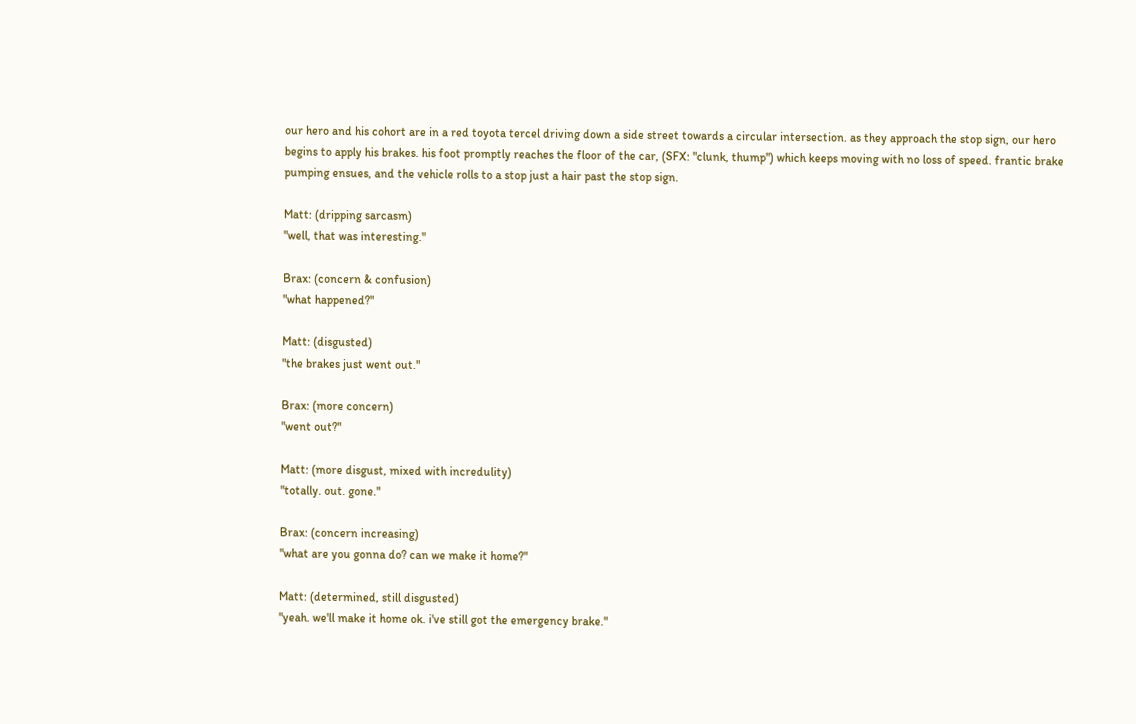our hero and his cohort are in a red toyota tercel driving down a side street towards a circular intersection. as they approach the stop sign, our hero begins to apply his brakes. his foot promptly reaches the floor of the car, (SFX: "clunk, thump") which keeps moving with no loss of speed. frantic brake pumping ensues, and the vehicle rolls to a stop just a hair past the stop sign.

Matt: (dripping sarcasm)
"well, that was interesting."

Brax: (concern & confusion)
"what happened?"

Matt: (disgusted)
"the brakes just went out."

Brax: (more concern)
"went out?"

Matt: (more disgust, mixed with incredulity)
"totally. out. gone."

Brax: (concern increasing)
"what are you gonna do? can we make it home?"

Matt: (determined, still disgusted)
"yeah. we'll make it home ok. i've still got the emergency brake."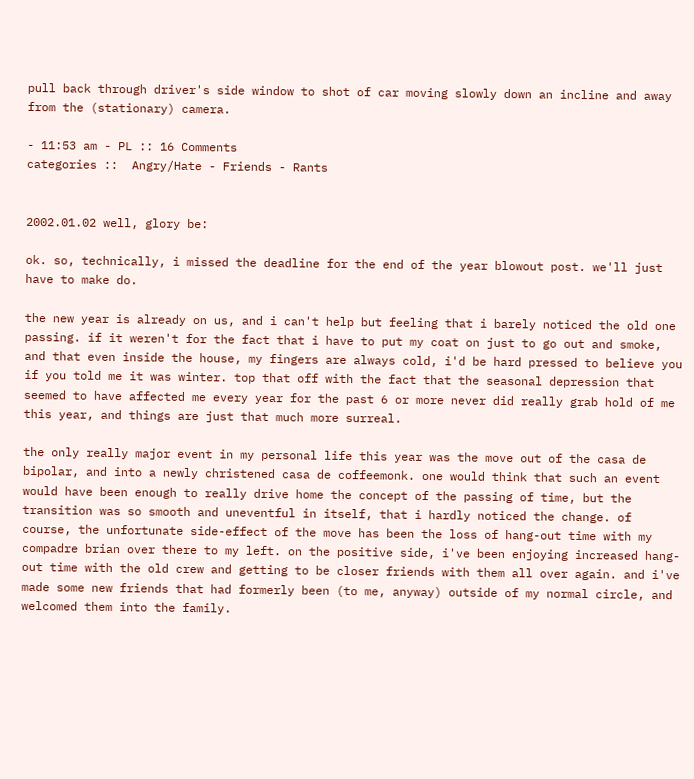pull back through driver's side window to shot of car moving slowly down an incline and away from the (stationary) camera.

- 11:53 am - PL :: 16 Comments
categories ::  Angry/Hate - Friends - Rants


2002.01.02 well, glory be:

ok. so, technically, i missed the deadline for the end of the year blowout post. we'll just have to make do.

the new year is already on us, and i can't help but feeling that i barely noticed the old one passing. if it weren't for the fact that i have to put my coat on just to go out and smoke, and that even inside the house, my fingers are always cold, i'd be hard pressed to believe you if you told me it was winter. top that off with the fact that the seasonal depression that seemed to have affected me every year for the past 6 or more never did really grab hold of me this year, and things are just that much more surreal.

the only really major event in my personal life this year was the move out of the casa de bipolar, and into a newly christened casa de coffeemonk. one would think that such an event would have been enough to really drive home the concept of the passing of time, but the transition was so smooth and uneventful in itself, that i hardly noticed the change. of course, the unfortunate side-effect of the move has been the loss of hang-out time with my compadre brian over there to my left. on the positive side, i've been enjoying increased hang-out time with the old crew and getting to be closer friends with them all over again. and i've made some new friends that had formerly been (to me, anyway) outside of my normal circle, and welcomed them into the family.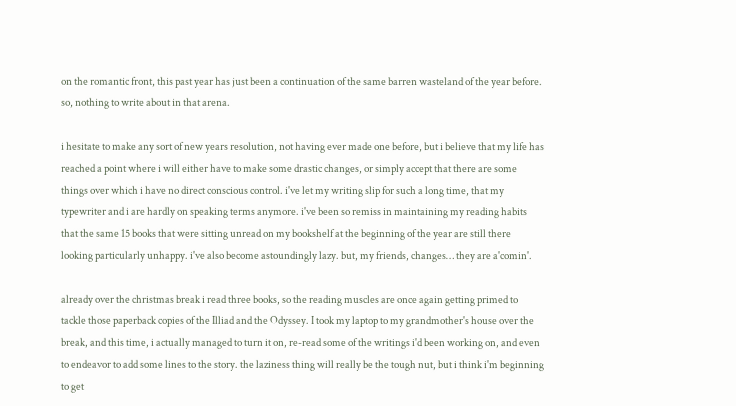on the romantic front, this past year has just been a continuation of the same barren wasteland of the year before. so, nothing to write about in that arena.

i hesitate to make any sort of new years resolution, not having ever made one before, but i believe that my life has reached a point where i will either have to make some drastic changes, or simply accept that there are some things over which i have no direct conscious control. i've let my writing slip for such a long time, that my typewriter and i are hardly on speaking terms anymore. i've been so remiss in maintaining my reading habits that the same 15 books that were sitting unread on my bookshelf at the beginning of the year are still there looking particularly unhappy. i've also become astoundingly lazy. but, my friends, changes… they are a'comin'.

already over the christmas break i read three books, so the reading muscles are once again getting primed to tackle those paperback copies of the Illiad and the Odyssey. I took my laptop to my grandmother's house over the break, and this time, i actually managed to turn it on, re-read some of the writings i'd been working on, and even to endeavor to add some lines to the story. the laziness thing will really be the tough nut, but i think i'm beginning to get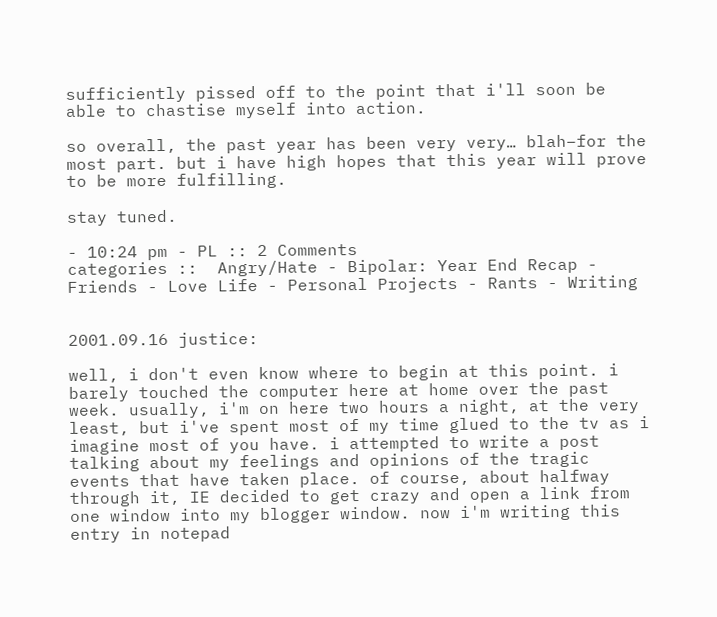sufficiently pissed off to the point that i'll soon be able to chastise myself into action.

so overall, the past year has been very very… blah–for the most part. but i have high hopes that this year will prove to be more fulfilling.

stay tuned.

- 10:24 pm - PL :: 2 Comments
categories ::  Angry/Hate - Bipolar: Year End Recap - Friends - Love Life - Personal Projects - Rants - Writing


2001.09.16 justice:

well, i don't even know where to begin at this point. i barely touched the computer here at home over the past week. usually, i'm on here two hours a night, at the very least, but i've spent most of my time glued to the tv as i imagine most of you have. i attempted to write a post talking about my feelings and opinions of the tragic events that have taken place. of course, about halfway through it, IE decided to get crazy and open a link from one window into my blogger window. now i'm writing this entry in notepad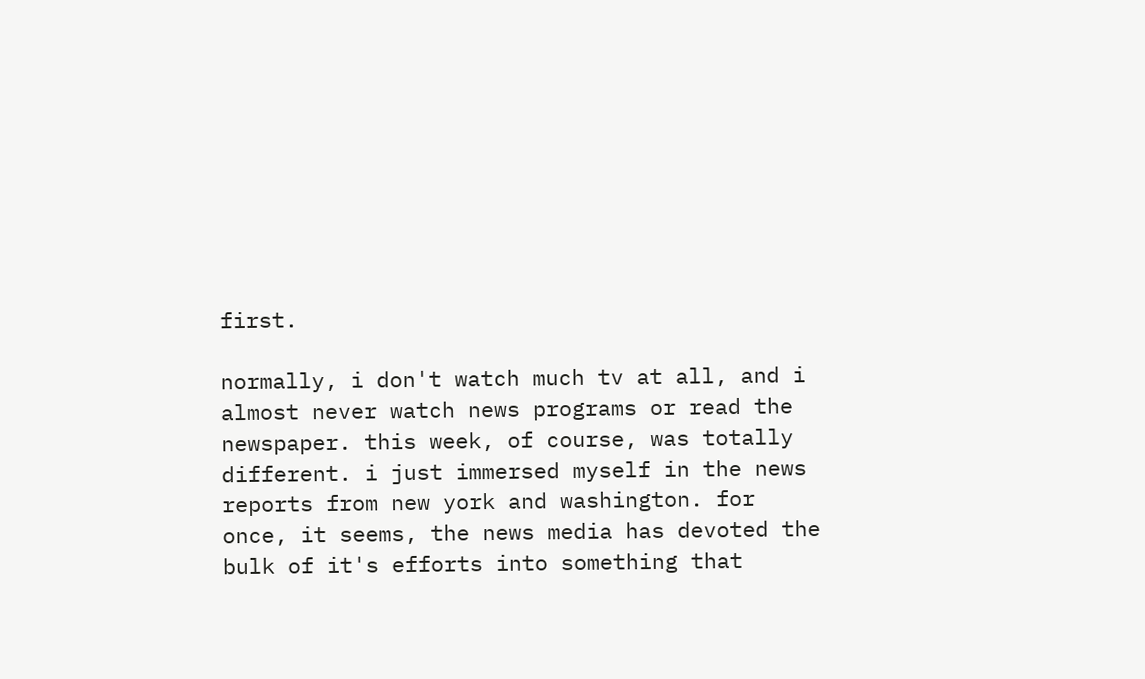first.

normally, i don't watch much tv at all, and i almost never watch news programs or read the newspaper. this week, of course, was totally different. i just immersed myself in the news reports from new york and washington. for once, it seems, the news media has devoted the bulk of it's efforts into something that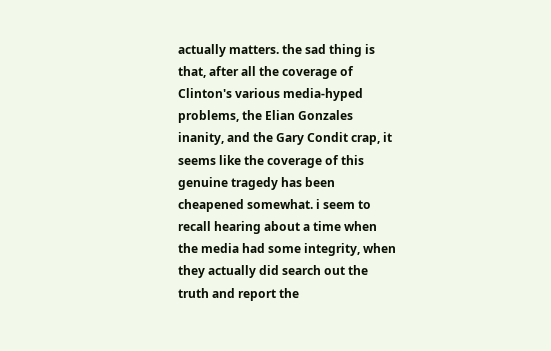actually matters. the sad thing is that, after all the coverage of Clinton's various media-hyped problems, the Elian Gonzales inanity, and the Gary Condit crap, it seems like the coverage of this genuine tragedy has been cheapened somewhat. i seem to recall hearing about a time when the media had some integrity, when they actually did search out the truth and report the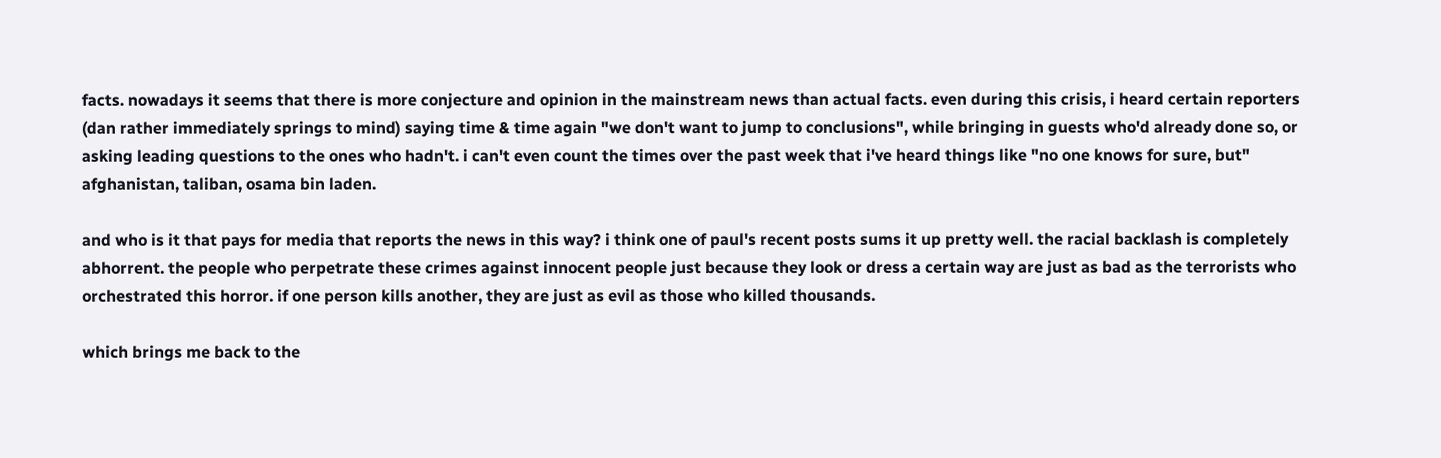facts. nowadays it seems that there is more conjecture and opinion in the mainstream news than actual facts. even during this crisis, i heard certain reporters (dan rather immediately springs to mind) saying time & time again "we don't want to jump to conclusions", while bringing in guests who'd already done so, or asking leading questions to the ones who hadn't. i can't even count the times over the past week that i've heard things like "no one knows for sure, but" afghanistan, taliban, osama bin laden.

and who is it that pays for media that reports the news in this way? i think one of paul's recent posts sums it up pretty well. the racial backlash is completely abhorrent. the people who perpetrate these crimes against innocent people just because they look or dress a certain way are just as bad as the terrorists who orchestrated this horror. if one person kills another, they are just as evil as those who killed thousands.

which brings me back to the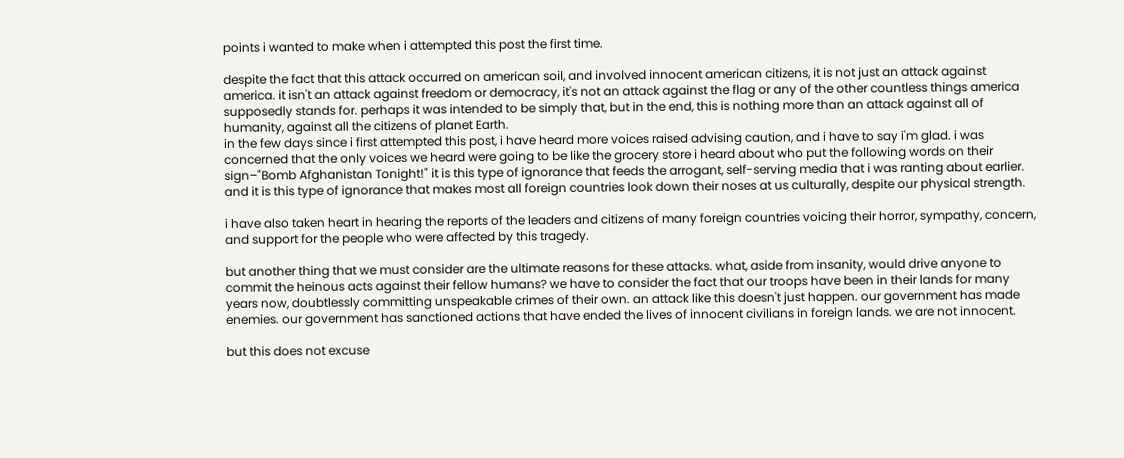points i wanted to make when i attempted this post the first time.

despite the fact that this attack occurred on american soil, and involved innocent american citizens, it is not just an attack against america. it isn't an attack against freedom or democracy, it's not an attack against the flag or any of the other countless things america supposedly stands for. perhaps it was intended to be simply that, but in the end, this is nothing more than an attack against all of humanity, against all the citizens of planet Earth.
in the few days since i first attempted this post, i have heard more voices raised advising caution, and i have to say i'm glad. i was concerned that the only voices we heard were going to be like the grocery store i heard about who put the following words on their sign–"Bomb Afghanistan Tonight!" it is this type of ignorance that feeds the arrogant, self-serving media that i was ranting about earlier. and it is this type of ignorance that makes most all foreign countries look down their noses at us culturally, despite our physical strength.

i have also taken heart in hearing the reports of the leaders and citizens of many foreign countries voicing their horror, sympathy, concern, and support for the people who were affected by this tragedy.

but another thing that we must consider are the ultimate reasons for these attacks. what, aside from insanity, would drive anyone to commit the heinous acts against their fellow humans? we have to consider the fact that our troops have been in their lands for many years now, doubtlessly committing unspeakable crimes of their own. an attack like this doesn't just happen. our government has made enemies. our government has sanctioned actions that have ended the lives of innocent civilians in foreign lands. we are not innocent.

but this does not excuse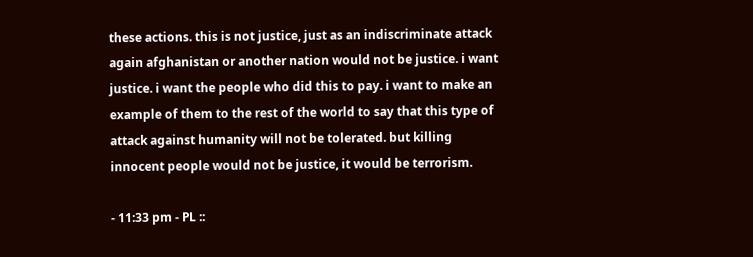these actions. this is not justice, just as an indiscriminate attack again afghanistan or another nation would not be justice. i want justice. i want the people who did this to pay. i want to make an example of them to the rest of the world to say that this type of attack against humanity will not be tolerated. but killing innocent people would not be justice, it would be terrorism.

- 11:33 pm - PL ::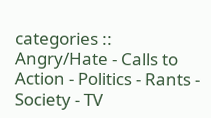categories ::  Angry/Hate - Calls to Action - Politics - Rants - Society - TV